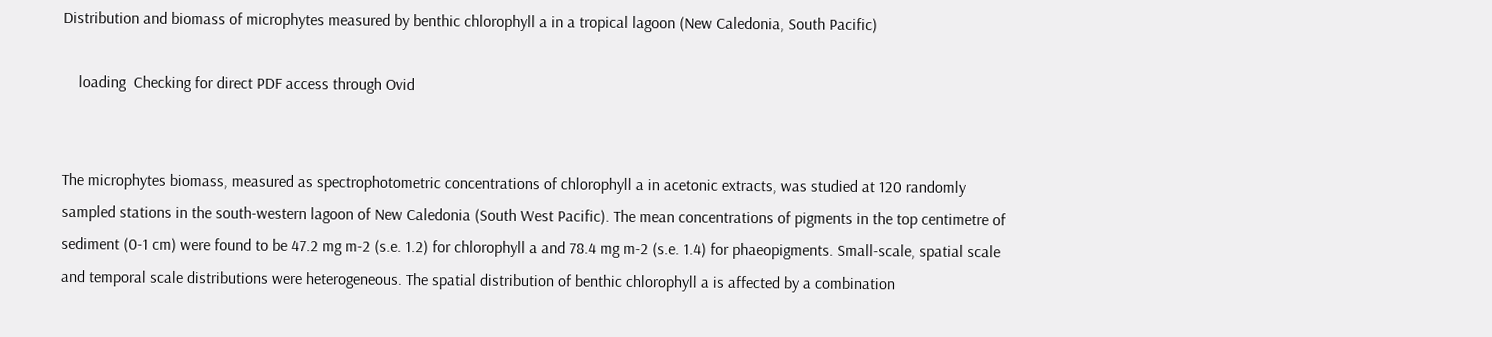Distribution and biomass of microphytes measured by benthic chlorophyll a in a tropical lagoon (New Caledonia, South Pacific)

    loading  Checking for direct PDF access through Ovid


The microphytes biomass, measured as spectrophotometric concentrations of chlorophyll a in acetonic extracts, was studied at 120 randomly sampled stations in the south-western lagoon of New Caledonia (South West Pacific). The mean concentrations of pigments in the top centimetre of sediment (0-1 cm) were found to be 47.2 mg m-2 (s.e. 1.2) for chlorophyll a and 78.4 mg m-2 (s.e. 1.4) for phaeopigments. Small-scale, spatial scale and temporal scale distributions were heterogeneous. The spatial distribution of benthic chlorophyll a is affected by a combination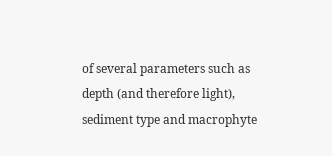of several parameters such as depth (and therefore light), sediment type and macrophyte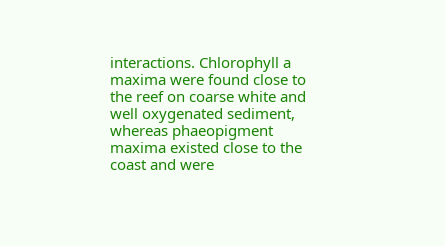interactions. Chlorophyll a maxima were found close to the reef on coarse white and well oxygenated sediment, whereas phaeopigment maxima existed close to the coast and were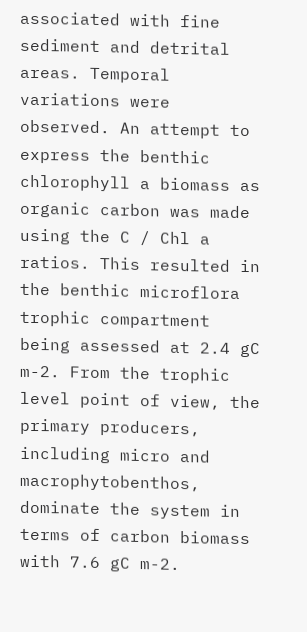associated with fine sediment and detrital areas. Temporal variations were observed. An attempt to express the benthic chlorophyll a biomass as organic carbon was made using the C / Chl a ratios. This resulted in the benthic microflora trophic compartment being assessed at 2.4 gC m-2. From the trophic level point of view, the primary producers, including micro and macrophytobenthos, dominate the system in terms of carbon biomass with 7.6 gC m-2.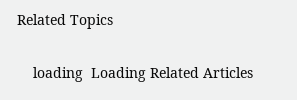Related Topics

    loading  Loading Related Articles